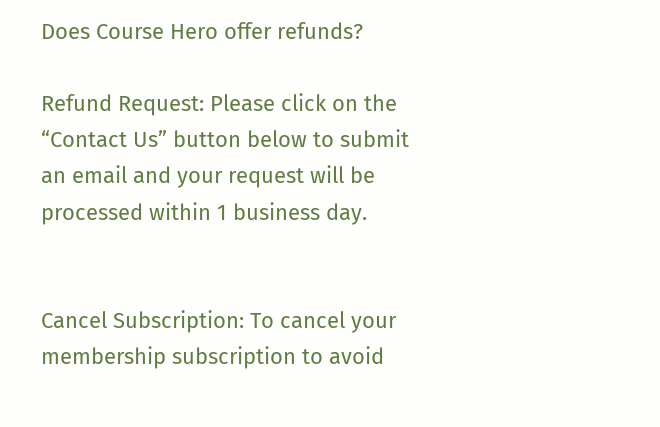Does Course Hero offer refunds?

Refund Request: Please click on the “Contact Us” button below to submit an email and your request will be processed within 1 business day.


Cancel Subscription: To cancel your membership subscription to avoid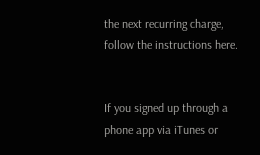the next recurring charge, follow the instructions here.


If you signed up through a phone app via iTunes or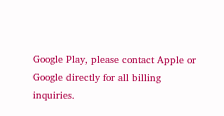Google Play, please contact Apple or Google directly for all billing inquiries.